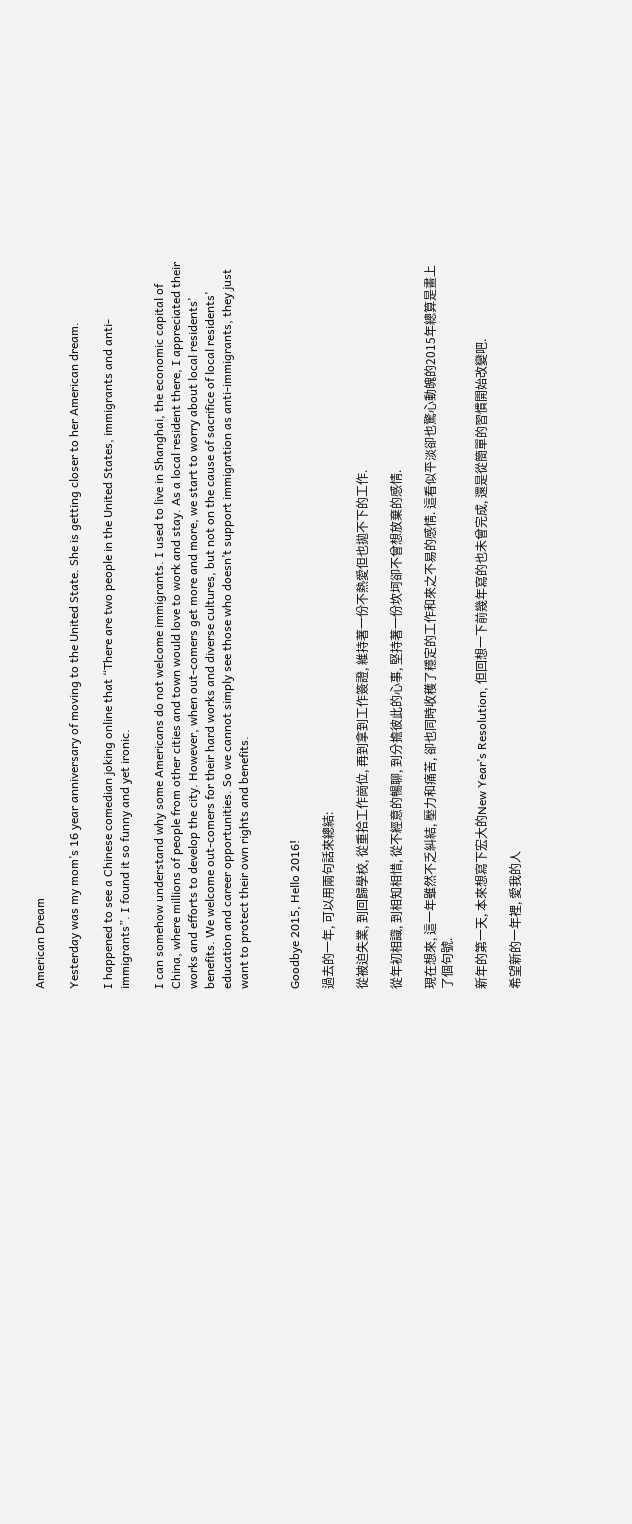American Dream

Yesterday was my mom’s 16 year anniversary of moving to the United State. She is getting closer to her American dream.

I happened to see a Chinese comedian joking online that “There are two people in the United States, immigrants and anti-immigrants”. I found it so funny and yet ironic.

I can somehow understand why some Americans do not welcome immigrants. I used to live in Shanghai, the economic capital of China, where millions of people from other cities and town would love to work and stay. As a local resident there, I appreciated their works and efforts to develop the city. However, when out-comers get more and more, we start to worry about local residents’ benefits. We welcome out-comers for their hard works and diverse cultures, but not on the cause of sacrifice of local residents’ education and career opportunities. So we cannot simply see those who doesn’t support immigration as anti-immigrants, they just want to protect their own rights and benefits.


Goodbye 2015, Hello 2016!

過去的一年, 可以用兩句話來總結:

從被迫失業, 到回歸學校, 從重拾工作崗位, 再到拿到工作簽證, 維持著一份不熱愛但也拋不下的工作.

從年初相識, 到相知相惜, 從不經意的暢聊, 到分擔彼此的心事, 堅持著一份坎坷卻不曾想放棄的感情.

現在想來, 這一年雖然不乏糾結, 壓力和痛苦, 卻也同時收穫了穩定的工作和來之不易的感情. 這看似平淡卻也驚心動魄的2015年總算是畫上了個句號.

新年的第一天, 本來想寫下宏大的New Year’s Resolution, 但回想一下前幾年寫的也未曾完成, 還是從簡單的習慣開始改變吧.

希望新的一年裡, 愛我的人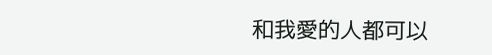和我愛的人都可以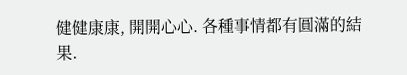健健康康, 開開心心. 各種事情都有圓滿的結果.